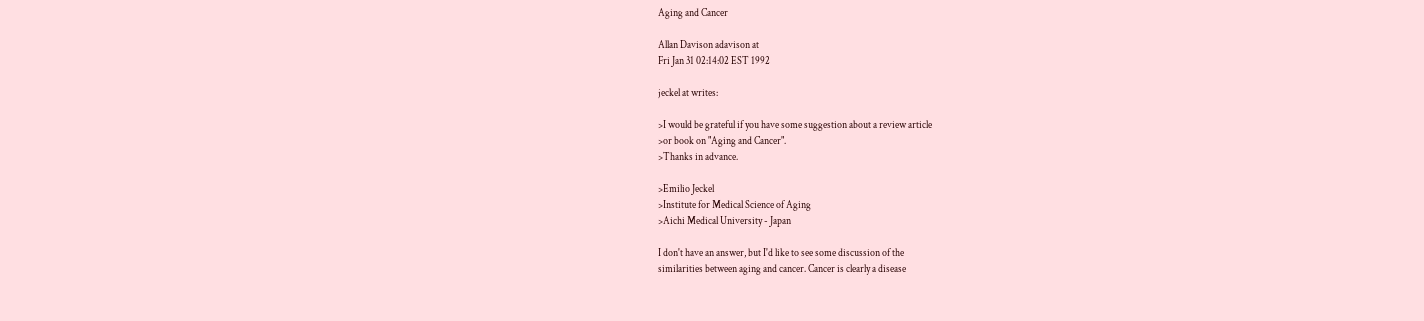Aging and Cancer

Allan Davison adavison at
Fri Jan 31 02:14:02 EST 1992

jeckel at writes:

>I would be grateful if you have some suggestion about a review article
>or book on "Aging and Cancer".
>Thanks in advance.

>Emilio Jeckel
>Institute for Medical Science of Aging
>Aichi Medical University - Japan

I don't have an answer, but I'd like to see some discussion of the
similarities between aging and cancer. Cancer is clearly a disease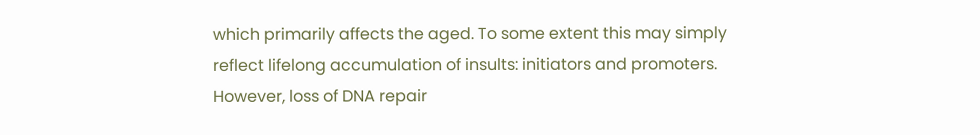which primarily affects the aged. To some extent this may simply
reflect lifelong accumulation of insults: initiators and promoters.
However, loss of DNA repair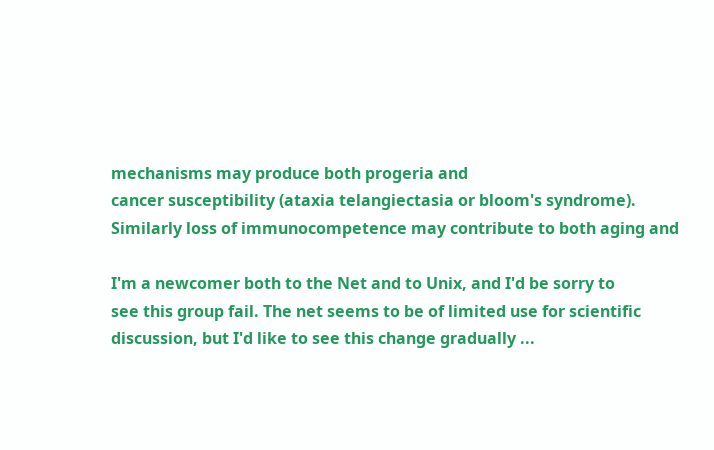mechanisms may produce both progeria and
cancer susceptibility (ataxia telangiectasia or bloom's syndrome).
Similarly loss of immunocompetence may contribute to both aging and

I'm a newcomer both to the Net and to Unix, and I'd be sorry to
see this group fail. The net seems to be of limited use for scientific
discussion, but I'd like to see this change gradually ...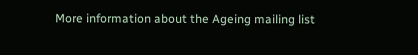More information about the Ageing mailing list